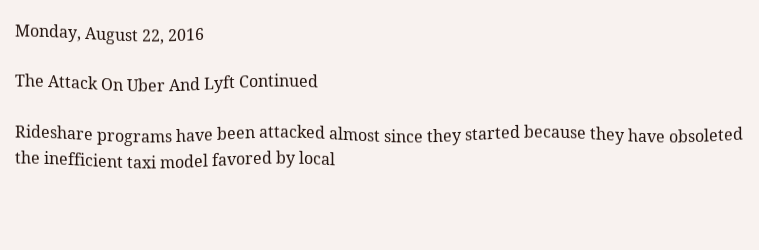Monday, August 22, 2016

The Attack On Uber And Lyft Continued

Rideshare programs have been attacked almost since they started because they have obsoleted the inefficient taxi model favored by local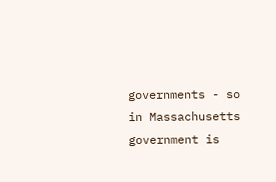governments - so in Massachusetts government is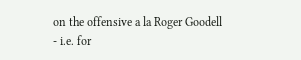on the offensive a la Roger Goodell - i.e. for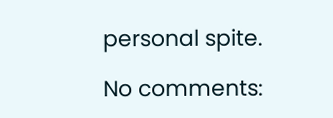personal spite.

No comments: